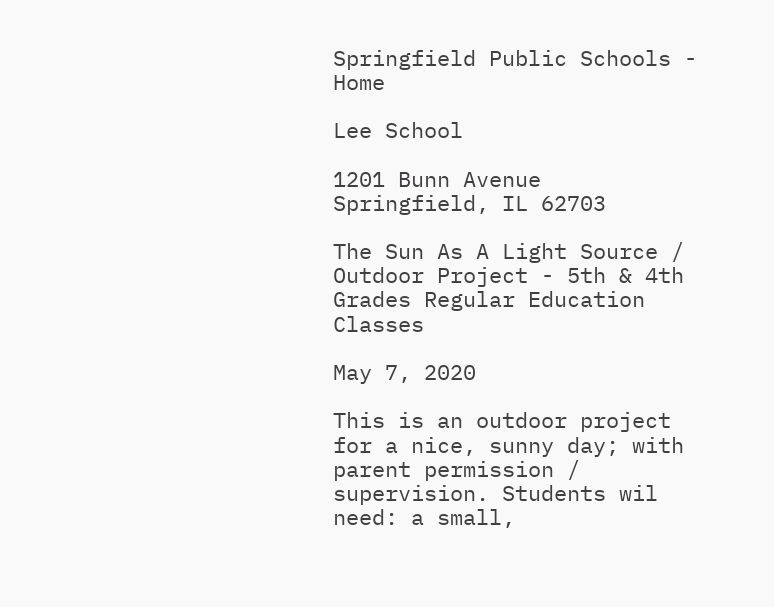Springfield Public Schools - Home

Lee School

1201 Bunn Avenue
Springfield, IL 62703

The Sun As A Light Source / Outdoor Project - 5th & 4th Grades Regular Education Classes

May 7, 2020

This is an outdoor project for a nice, sunny day; with parent permission / supervision. Students wil need: a small,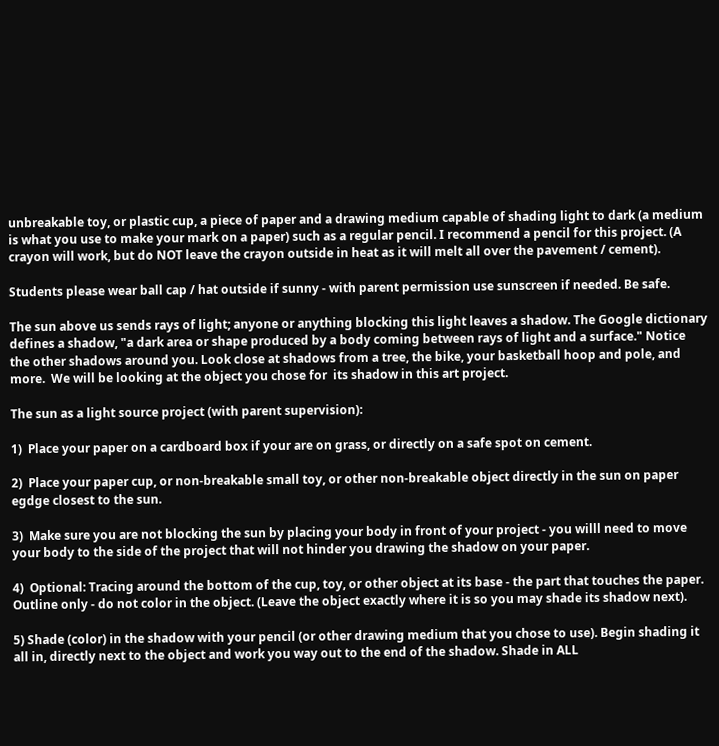unbreakable toy, or plastic cup, a piece of paper and a drawing medium capable of shading light to dark (a medium is what you use to make your mark on a paper) such as a regular pencil. I recommend a pencil for this project. (A crayon will work, but do NOT leave the crayon outside in heat as it will melt all over the pavement / cement).

Students please wear ball cap / hat outside if sunny - with parent permission use sunscreen if needed. Be safe.

The sun above us sends rays of light; anyone or anything blocking this light leaves a shadow. The Google dictionary defines a shadow, "a dark area or shape produced by a body coming between rays of light and a surface." Notice the other shadows around you. Look close at shadows from a tree, the bike, your basketball hoop and pole, and more.  We will be looking at the object you chose for  its shadow in this art project.

The sun as a light source project (with parent supervision):

1)  Place your paper on a cardboard box if your are on grass, or directly on a safe spot on cement.

2)  Place your paper cup, or non-breakable small toy, or other non-breakable object directly in the sun on paper egdge closest to the sun.

3)  Make sure you are not blocking the sun by placing your body in front of your project - you willl need to move your body to the side of the project that will not hinder you drawing the shadow on your paper.

4)  Optional: Tracing around the bottom of the cup, toy, or other object at its base - the part that touches the paper. Outline only - do not color in the object. (Leave the object exactly where it is so you may shade its shadow next).

5) Shade (color) in the shadow with your pencil (or other drawing medium that you chose to use). Begin shading it all in, directly next to the object and work you way out to the end of the shadow. Shade in ALL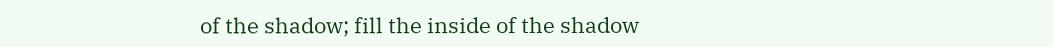of the shadow; fill the inside of the shadow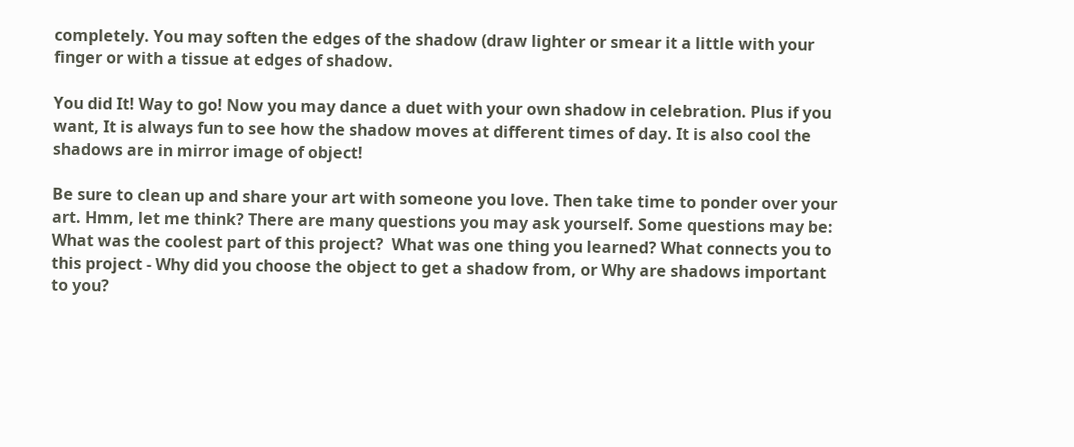completely. You may soften the edges of the shadow (draw lighter or smear it a little with your finger or with a tissue at edges of shadow.

You did It! Way to go! Now you may dance a duet with your own shadow in celebration. Plus if you want, It is always fun to see how the shadow moves at different times of day. It is also cool the shadows are in mirror image of object!

Be sure to clean up and share your art with someone you love. Then take time to ponder over your art. Hmm, let me think? There are many questions you may ask yourself. Some questions may be: What was the coolest part of this project?  What was one thing you learned? What connects you to this project - Why did you choose the object to get a shadow from, or Why are shadows important to you?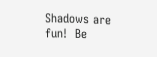Shadows are fun!  Be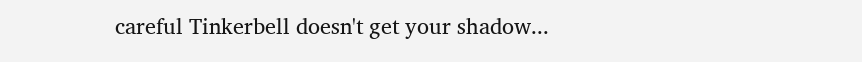careful Tinkerbell doesn't get your shadow...